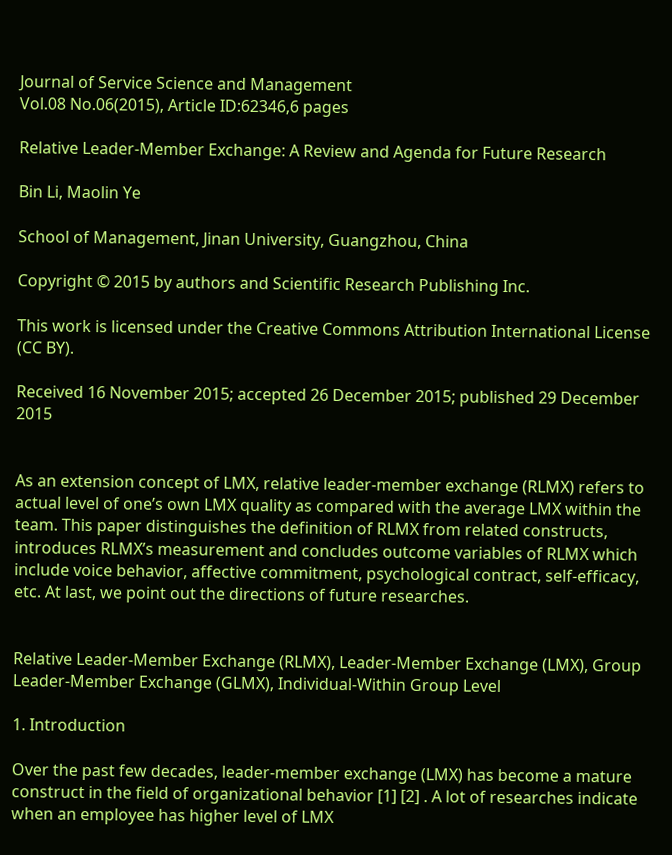Journal of Service Science and Management
Vol.08 No.06(2015), Article ID:62346,6 pages

Relative Leader-Member Exchange: A Review and Agenda for Future Research

Bin Li, Maolin Ye

School of Management, Jinan University, Guangzhou, China

Copyright © 2015 by authors and Scientific Research Publishing Inc.

This work is licensed under the Creative Commons Attribution International License (CC BY).

Received 16 November 2015; accepted 26 December 2015; published 29 December 2015


As an extension concept of LMX, relative leader-member exchange (RLMX) refers to actual level of one’s own LMX quality as compared with the average LMX within the team. This paper distinguishes the definition of RLMX from related constructs, introduces RLMX’s measurement and concludes outcome variables of RLMX which include voice behavior, affective commitment, psychological contract, self-efficacy, etc. At last, we point out the directions of future researches.


Relative Leader-Member Exchange (RLMX), Leader-Member Exchange (LMX), Group Leader-Member Exchange (GLMX), Individual-Within Group Level

1. Introduction

Over the past few decades, leader-member exchange (LMX) has become a mature construct in the field of organizational behavior [1] [2] . A lot of researches indicate when an employee has higher level of LMX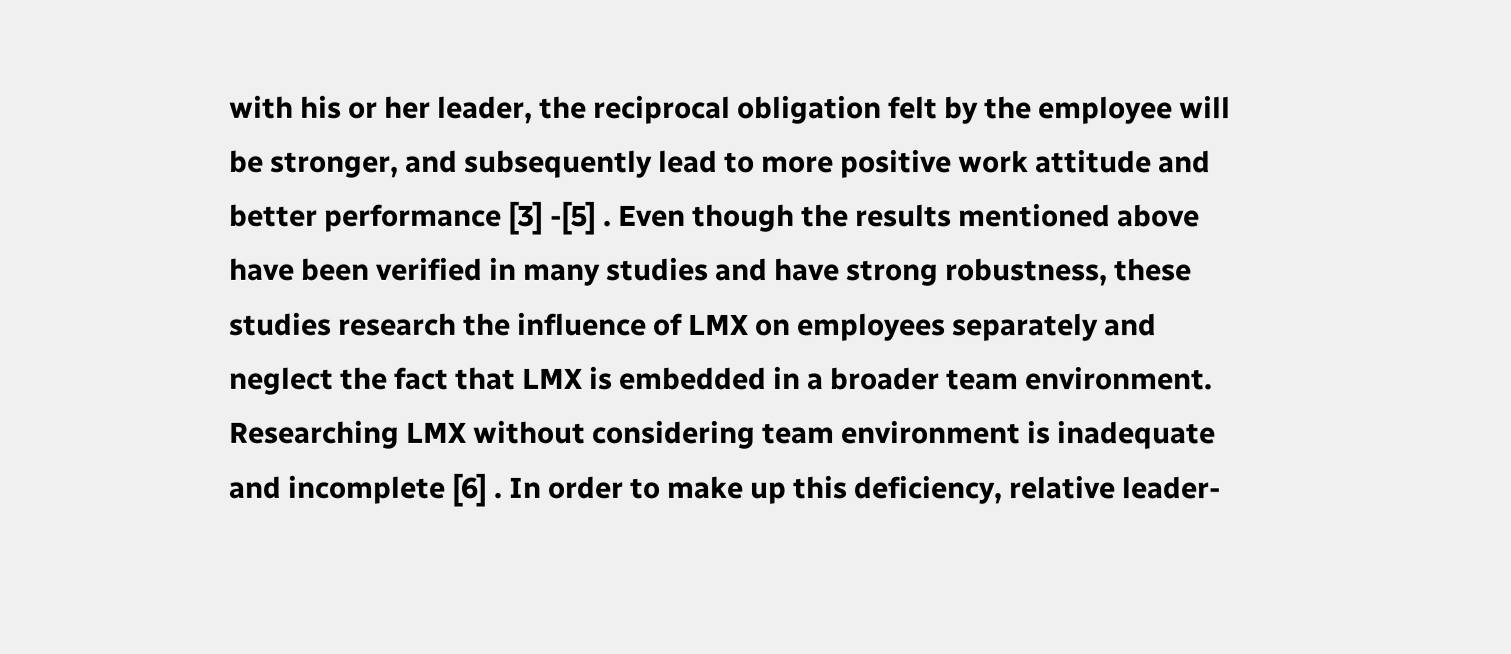with his or her leader, the reciprocal obligation felt by the employee will be stronger, and subsequently lead to more positive work attitude and better performance [3] -[5] . Even though the results mentioned above have been verified in many studies and have strong robustness, these studies research the influence of LMX on employees separately and neglect the fact that LMX is embedded in a broader team environment. Researching LMX without considering team environment is inadequate and incomplete [6] . In order to make up this deficiency, relative leader-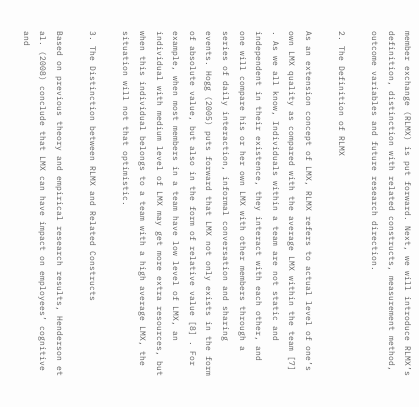member exchange (RLMX) is put forward. Next, we will introduce RLMX’s definition, distinction with related constructs, measurement method, outcome variables and future research direction.

2. The Definition of RLMX

As an extension concept of LMX, RLMX refers to actual level of one’s own LMX quality as compared with the average LMX within the team [7] . As we all know, Individuals within a team are not static and independent in their existence, they interact with each other, and one will compare his or her own LMX with other members through a series of daily interaction, informal conversation and sharing events. Hogg (2005) puts forward that LMX not only exists in the form of absolute value, but also in the form of relative value [8] . For example, when most members in a team have low level of LMX, an individual with medium level of LMX may get more extra resources, but when this individual belongs to a team with a high average LMX, the situation will not that optimistic.

3. The Distinction between RLMX and Related Constructs

Based on previous theory and empirical research results, Henderson et al. (2008) conclude that LMX can have impact on employees’ cognitive and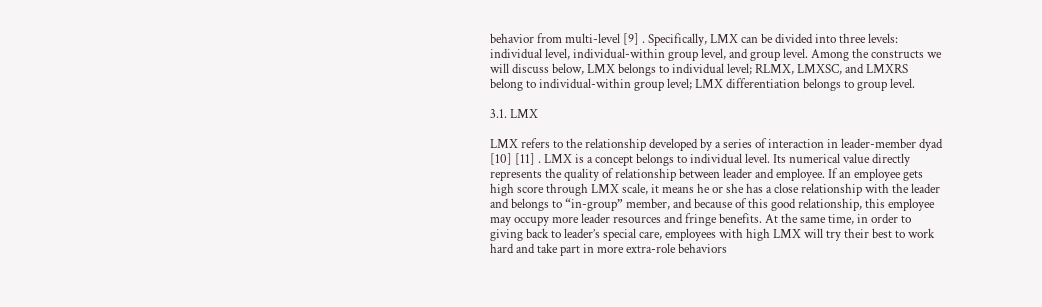behavior from multi-level [9] . Specifically, LMX can be divided into three levels: individual level, individual-within group level, and group level. Among the constructs we will discuss below, LMX belongs to individual level; RLMX, LMXSC, and LMXRS belong to individual-within group level; LMX differentiation belongs to group level.

3.1. LMX

LMX refers to the relationship developed by a series of interaction in leader-member dyad [10] [11] . LMX is a concept belongs to individual level. Its numerical value directly represents the quality of relationship between leader and employee. If an employee gets high score through LMX scale, it means he or she has a close relationship with the leader and belongs to “in-group” member, and because of this good relationship, this employee may occupy more leader resources and fringe benefits. At the same time, in order to giving back to leader’s special care, employees with high LMX will try their best to work hard and take part in more extra-role behaviors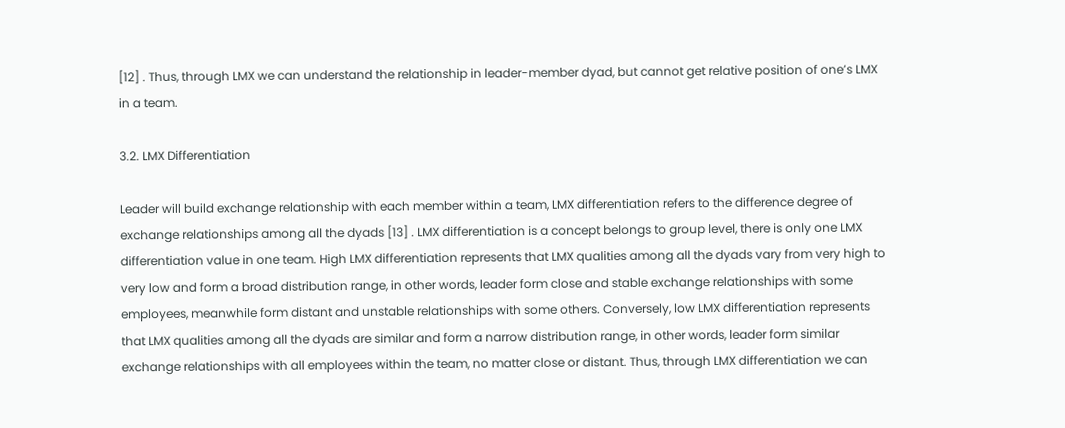[12] . Thus, through LMX we can understand the relationship in leader-member dyad, but cannot get relative position of one’s LMX in a team.

3.2. LMX Differentiation

Leader will build exchange relationship with each member within a team, LMX differentiation refers to the difference degree of exchange relationships among all the dyads [13] . LMX differentiation is a concept belongs to group level, there is only one LMX differentiation value in one team. High LMX differentiation represents that LMX qualities among all the dyads vary from very high to very low and form a broad distribution range, in other words, leader form close and stable exchange relationships with some employees, meanwhile form distant and unstable relationships with some others. Conversely, low LMX differentiation represents that LMX qualities among all the dyads are similar and form a narrow distribution range, in other words, leader form similar exchange relationships with all employees within the team, no matter close or distant. Thus, through LMX differentiation we can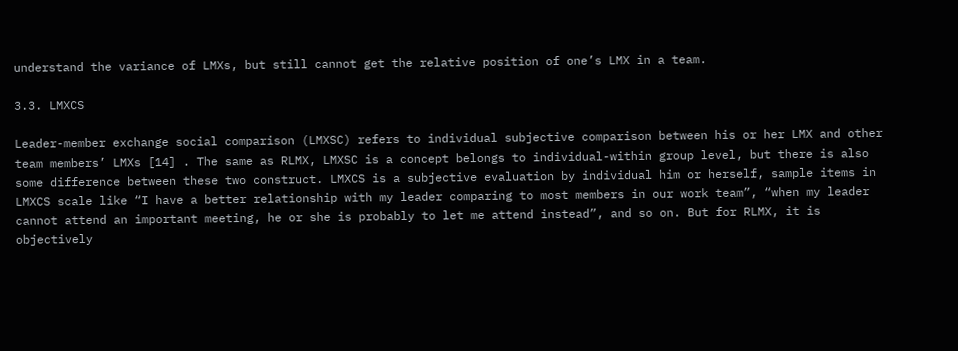understand the variance of LMXs, but still cannot get the relative position of one’s LMX in a team.

3.3. LMXCS

Leader-member exchange social comparison (LMXSC) refers to individual subjective comparison between his or her LMX and other team members’ LMXs [14] . The same as RLMX, LMXSC is a concept belongs to individual-within group level, but there is also some difference between these two construct. LMXCS is a subjective evaluation by individual him or herself, sample items in LMXCS scale like “I have a better relationship with my leader comparing to most members in our work team”, “when my leader cannot attend an important meeting, he or she is probably to let me attend instead”, and so on. But for RLMX, it is objectively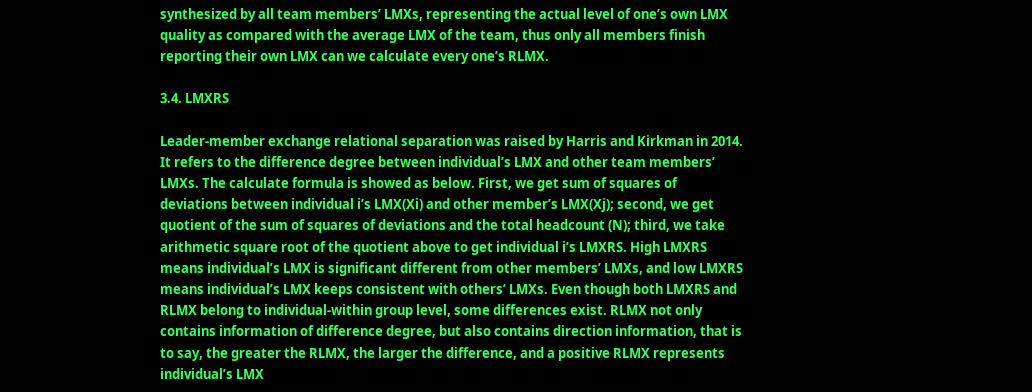synthesized by all team members’ LMXs, representing the actual level of one’s own LMX quality as compared with the average LMX of the team, thus only all members finish reporting their own LMX can we calculate every one’s RLMX.

3.4. LMXRS

Leader-member exchange relational separation was raised by Harris and Kirkman in 2014. It refers to the difference degree between individual’s LMX and other team members’ LMXs. The calculate formula is showed as below. First, we get sum of squares of deviations between individual i’s LMX(Xi) and other member’s LMX(Xj); second, we get quotient of the sum of squares of deviations and the total headcount (N); third, we take arithmetic square root of the quotient above to get individual i’s LMXRS. High LMXRS means individual’s LMX is significant different from other members’ LMXs, and low LMXRS means individual’s LMX keeps consistent with others’ LMXs. Even though both LMXRS and RLMX belong to individual-within group level, some differences exist. RLMX not only contains information of difference degree, but also contains direction information, that is to say, the greater the RLMX, the larger the difference, and a positive RLMX represents individual’s LMX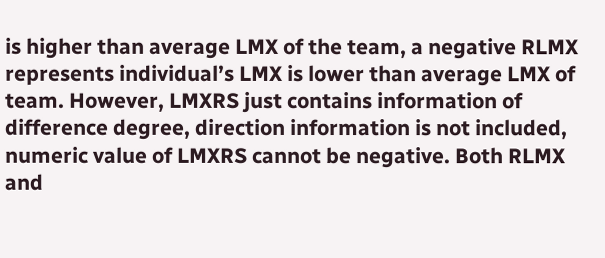is higher than average LMX of the team, a negative RLMX represents individual’s LMX is lower than average LMX of team. However, LMXRS just contains information of difference degree, direction information is not included, numeric value of LMXRS cannot be negative. Both RLMX and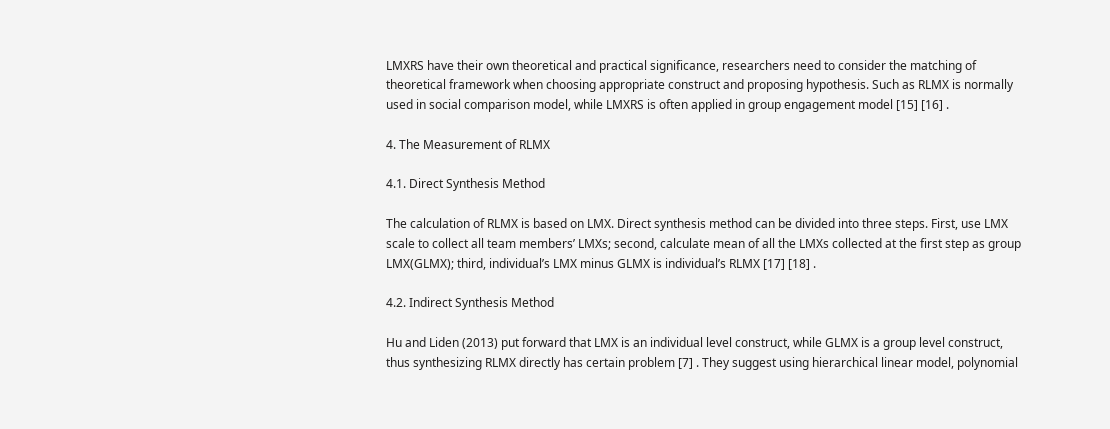LMXRS have their own theoretical and practical significance, researchers need to consider the matching of theoretical framework when choosing appropriate construct and proposing hypothesis. Such as RLMX is normally used in social comparison model, while LMXRS is often applied in group engagement model [15] [16] .

4. The Measurement of RLMX

4.1. Direct Synthesis Method

The calculation of RLMX is based on LMX. Direct synthesis method can be divided into three steps. First, use LMX scale to collect all team members’ LMXs; second, calculate mean of all the LMXs collected at the first step as group LMX(GLMX); third, individual’s LMX minus GLMX is individual’s RLMX [17] [18] .

4.2. Indirect Synthesis Method

Hu and Liden (2013) put forward that LMX is an individual level construct, while GLMX is a group level construct, thus synthesizing RLMX directly has certain problem [7] . They suggest using hierarchical linear model, polynomial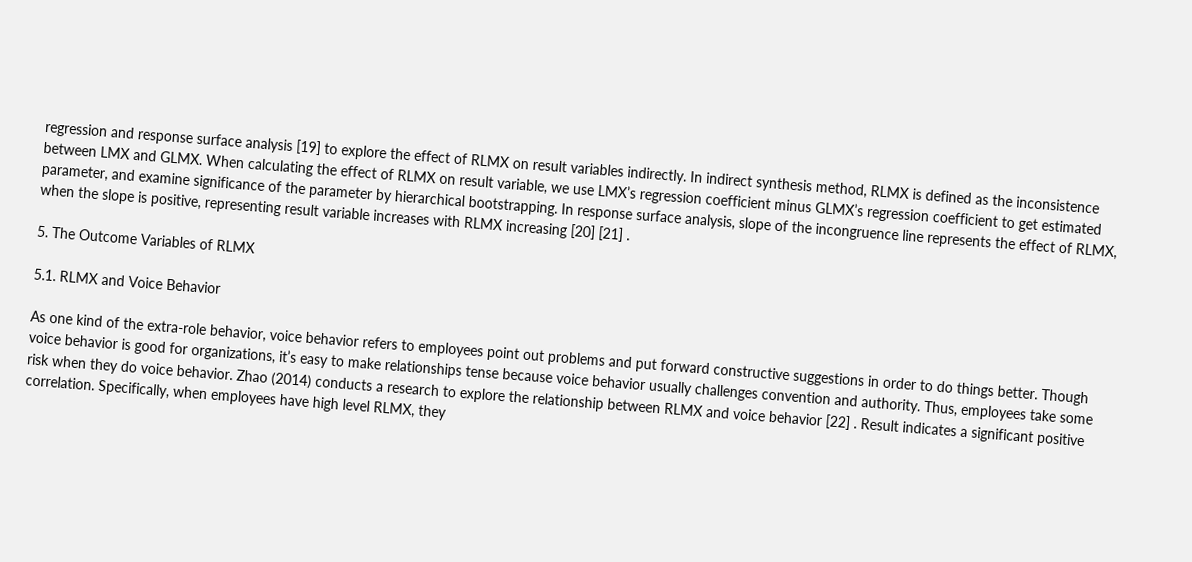regression and response surface analysis [19] to explore the effect of RLMX on result variables indirectly. In indirect synthesis method, RLMX is defined as the inconsistence between LMX and GLMX. When calculating the effect of RLMX on result variable, we use LMX’s regression coefficient minus GLMX’s regression coefficient to get estimated parameter, and examine significance of the parameter by hierarchical bootstrapping. In response surface analysis, slope of the incongruence line represents the effect of RLMX, when the slope is positive, representing result variable increases with RLMX increasing [20] [21] .

5. The Outcome Variables of RLMX

5.1. RLMX and Voice Behavior

As one kind of the extra-role behavior, voice behavior refers to employees point out problems and put forward constructive suggestions in order to do things better. Though voice behavior is good for organizations, it’s easy to make relationships tense because voice behavior usually challenges convention and authority. Thus, employees take some risk when they do voice behavior. Zhao (2014) conducts a research to explore the relationship between RLMX and voice behavior [22] . Result indicates a significant positive correlation. Specifically, when employees have high level RLMX, they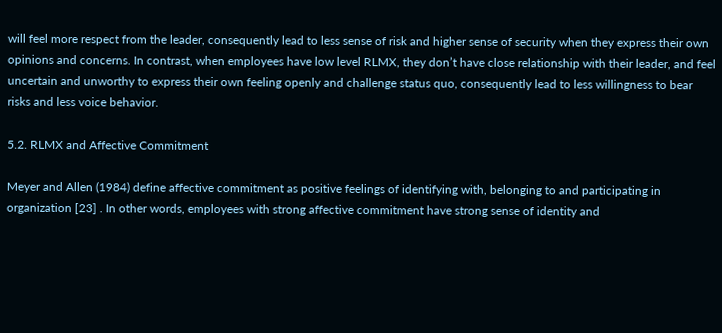will feel more respect from the leader, consequently lead to less sense of risk and higher sense of security when they express their own opinions and concerns. In contrast, when employees have low level RLMX, they don’t have close relationship with their leader, and feel uncertain and unworthy to express their own feeling openly and challenge status quo, consequently lead to less willingness to bear risks and less voice behavior.

5.2. RLMX and Affective Commitment

Meyer and Allen (1984) define affective commitment as positive feelings of identifying with, belonging to and participating in organization [23] . In other words, employees with strong affective commitment have strong sense of identity and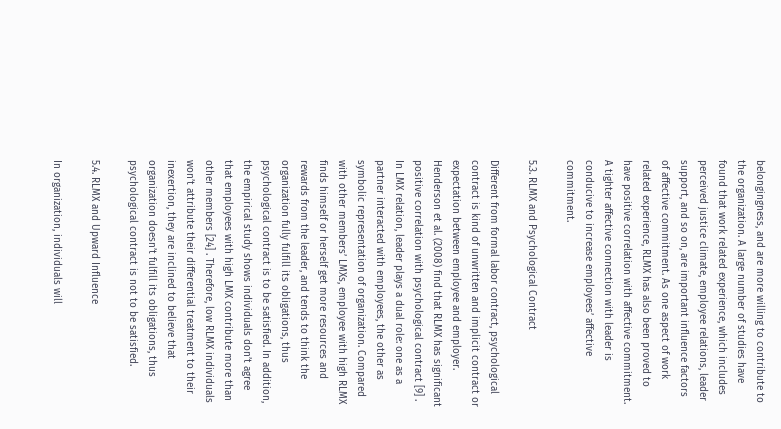belongingness, and are more willing to contribute to the organization. A large number of studies have found that work related experience, which includes perceived justice climate, employee relations, leader support, and so on, are important influence factors of affective commitment. As one aspect of work related experience, RLMX has also been proved to have positive correlation with affective commitment. A tighter affective connection with leader is conducive to increase employees’ affective commitment.

5.3. RLMX and Psychological Contract

Different from formal labor contract, psychological contract is kind of unwritten and implicit contract or expectation between employee and employer. Henderson et al. (2008) find that RLMX has significant positive correlation with psychological contract [9] . In LMX relation, leader plays a dual role: one as a partner interacted with employees, the other as symbolic representation of organization. Compared with other members’ LMXs, employee with high RLMX finds himself or herself get more resources and rewards from the leader, and tends to think the organization fully fulfill its obligations, thus psychological contract is to be satisfied. In addition, the empirical study shows individuals don’t agree that employees with high LMX contribute more than other members [24] . Therefore, low RLMX individuals won’t attribute their differential treatment to their inexertion, they are inclined to believe that organization doesn’t fulfill its obligations, thus psychological contract is not to be satisfied.

5.4. RLMX and Upward Influence

In organization, individuals will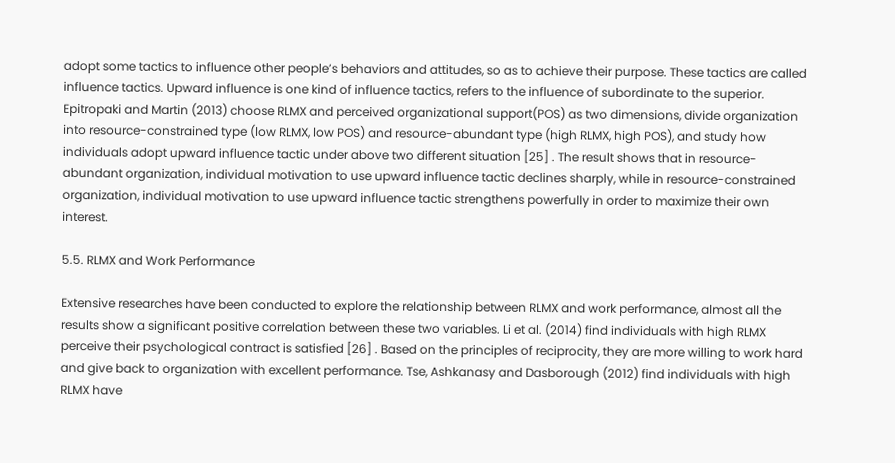adopt some tactics to influence other people’s behaviors and attitudes, so as to achieve their purpose. These tactics are called influence tactics. Upward influence is one kind of influence tactics, refers to the influence of subordinate to the superior. Epitropaki and Martin (2013) choose RLMX and perceived organizational support(POS) as two dimensions, divide organization into resource-constrained type (low RLMX, low POS) and resource-abundant type (high RLMX, high POS), and study how individuals adopt upward influence tactic under above two different situation [25] . The result shows that in resource-abundant organization, individual motivation to use upward influence tactic declines sharply, while in resource-constrained organization, individual motivation to use upward influence tactic strengthens powerfully in order to maximize their own interest.

5.5. RLMX and Work Performance

Extensive researches have been conducted to explore the relationship between RLMX and work performance, almost all the results show a significant positive correlation between these two variables. Li et al. (2014) find individuals with high RLMX perceive their psychological contract is satisfied [26] . Based on the principles of reciprocity, they are more willing to work hard and give back to organization with excellent performance. Tse, Ashkanasy and Dasborough (2012) find individuals with high RLMX have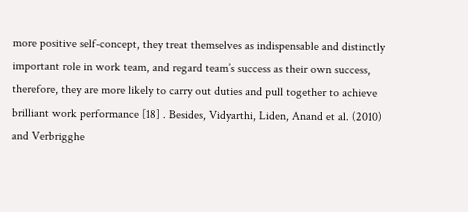more positive self-concept, they treat themselves as indispensable and distinctly important role in work team, and regard team’s success as their own success, therefore, they are more likely to carry out duties and pull together to achieve brilliant work performance [18] . Besides, Vidyarthi, Liden, Anand et al. (2010) and Verbrigghe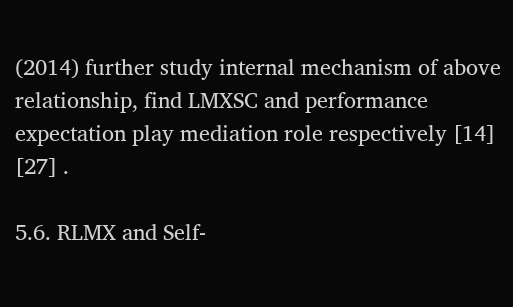(2014) further study internal mechanism of above relationship, find LMXSC and performance expectation play mediation role respectively [14] [27] .

5.6. RLMX and Self-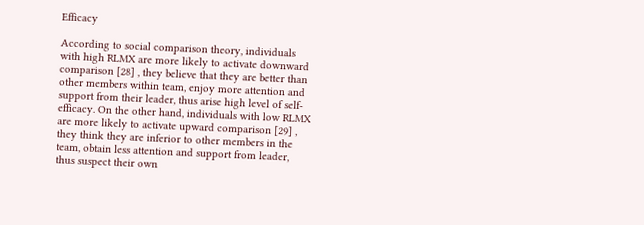Efficacy

According to social comparison theory, individuals with high RLMX are more likely to activate downward comparison [28] , they believe that they are better than other members within team, enjoy more attention and support from their leader, thus arise high level of self-efficacy. On the other hand, individuals with low RLMX are more likely to activate upward comparison [29] , they think they are inferior to other members in the team, obtain less attention and support from leader, thus suspect their own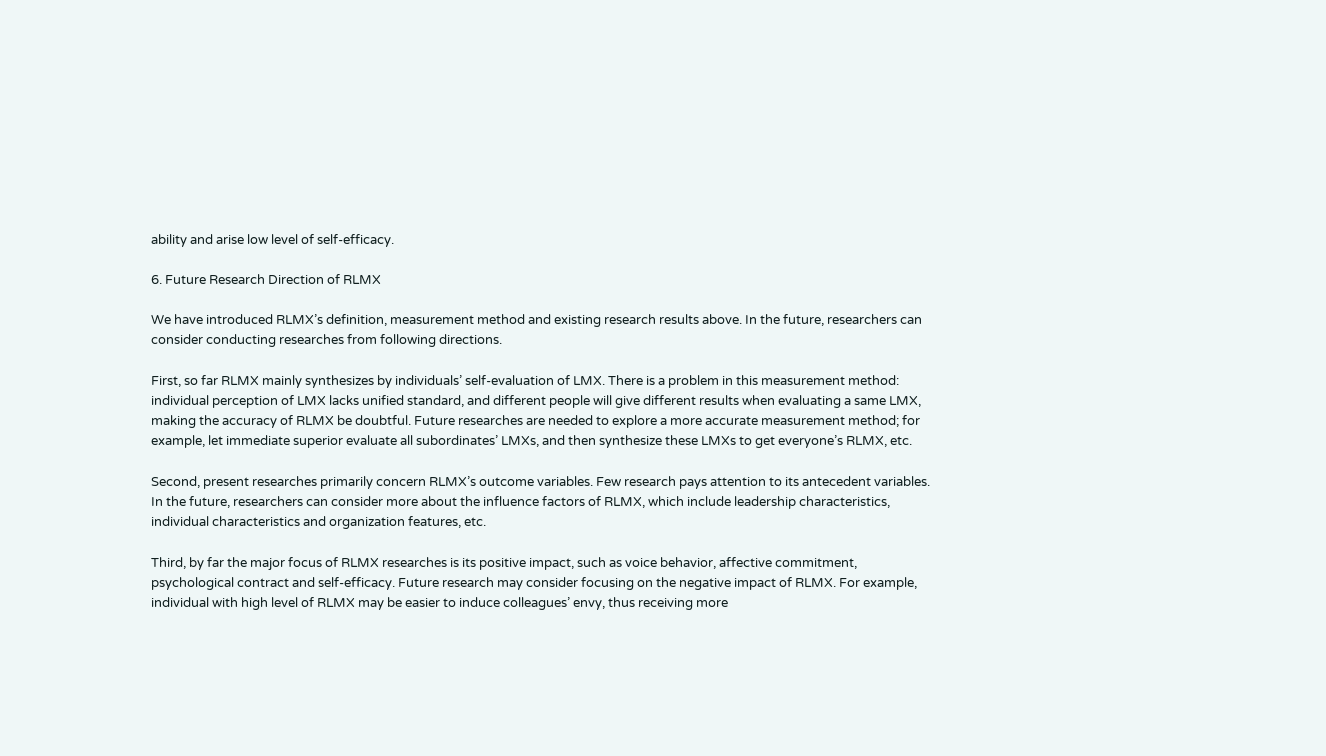ability and arise low level of self-efficacy.

6. Future Research Direction of RLMX

We have introduced RLMX’s definition, measurement method and existing research results above. In the future, researchers can consider conducting researches from following directions.

First, so far RLMX mainly synthesizes by individuals’ self-evaluation of LMX. There is a problem in this measurement method: individual perception of LMX lacks unified standard, and different people will give different results when evaluating a same LMX, making the accuracy of RLMX be doubtful. Future researches are needed to explore a more accurate measurement method; for example, let immediate superior evaluate all subordinates’ LMXs, and then synthesize these LMXs to get everyone’s RLMX, etc.

Second, present researches primarily concern RLMX’s outcome variables. Few research pays attention to its antecedent variables. In the future, researchers can consider more about the influence factors of RLMX, which include leadership characteristics, individual characteristics and organization features, etc.

Third, by far the major focus of RLMX researches is its positive impact, such as voice behavior, affective commitment, psychological contract and self-efficacy. Future research may consider focusing on the negative impact of RLMX. For example, individual with high level of RLMX may be easier to induce colleagues’ envy, thus receiving more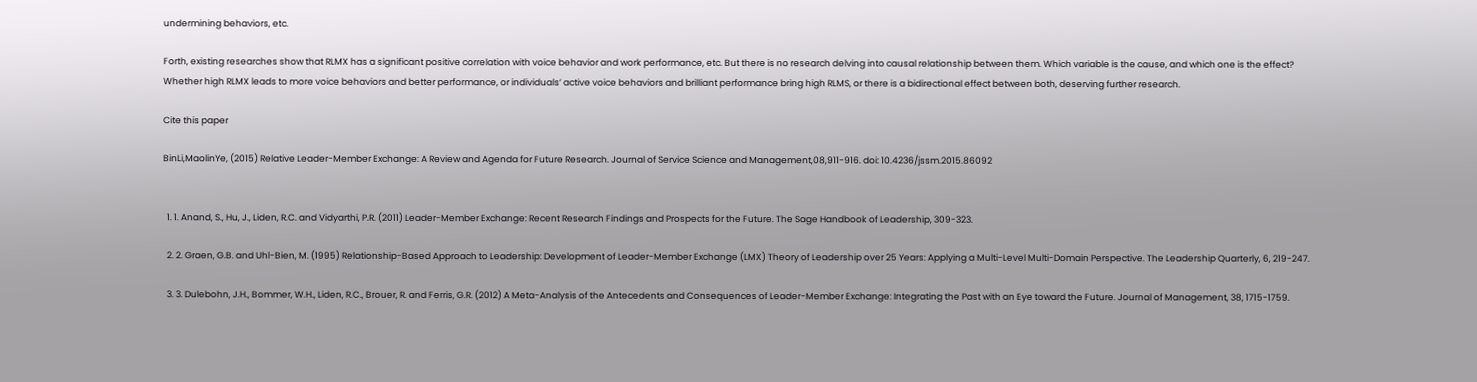undermining behaviors, etc.

Forth, existing researches show that RLMX has a significant positive correlation with voice behavior and work performance, etc. But there is no research delving into causal relationship between them. Which variable is the cause, and which one is the effect? Whether high RLMX leads to more voice behaviors and better performance, or individuals’ active voice behaviors and brilliant performance bring high RLMS, or there is a bidirectional effect between both, deserving further research.

Cite this paper

BinLi,MaolinYe, (2015) Relative Leader-Member Exchange: A Review and Agenda for Future Research. Journal of Service Science and Management,08,911-916. doi: 10.4236/jssm.2015.86092


  1. 1. Anand, S., Hu, J., Liden, R.C. and Vidyarthi, P.R. (2011) Leader-Member Exchange: Recent Research Findings and Prospects for the Future. The Sage Handbook of Leadership, 309-323.

  2. 2. Graen, G.B. and Uhl-Bien, M. (1995) Relationship-Based Approach to Leadership: Development of Leader-Member Exchange (LMX) Theory of Leadership over 25 Years: Applying a Multi-Level Multi-Domain Perspective. The Leadership Quarterly, 6, 219-247.

  3. 3. Dulebohn, J.H., Bommer, W.H., Liden, R.C., Brouer, R. and Ferris, G.R. (2012) A Meta-Analysis of the Antecedents and Consequences of Leader-Member Exchange: Integrating the Past with an Eye toward the Future. Journal of Management, 38, 1715-1759.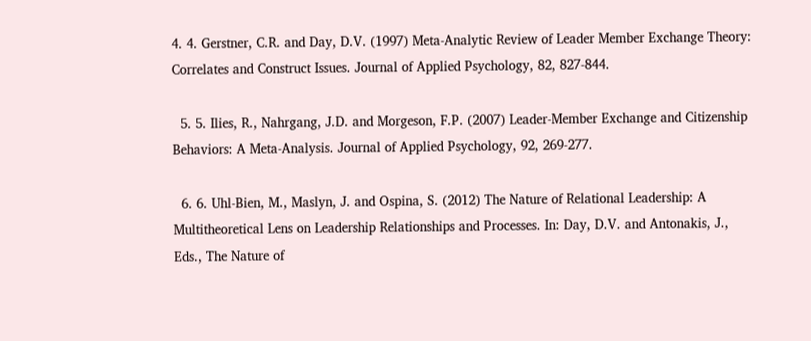4. 4. Gerstner, C.R. and Day, D.V. (1997) Meta-Analytic Review of Leader Member Exchange Theory: Correlates and Construct Issues. Journal of Applied Psychology, 82, 827-844.

  5. 5. Ilies, R., Nahrgang, J.D. and Morgeson, F.P. (2007) Leader-Member Exchange and Citizenship Behaviors: A Meta-Analysis. Journal of Applied Psychology, 92, 269-277.

  6. 6. Uhl-Bien, M., Maslyn, J. and Ospina, S. (2012) The Nature of Relational Leadership: A Multitheoretical Lens on Leadership Relationships and Processes. In: Day, D.V. and Antonakis, J., Eds., The Nature of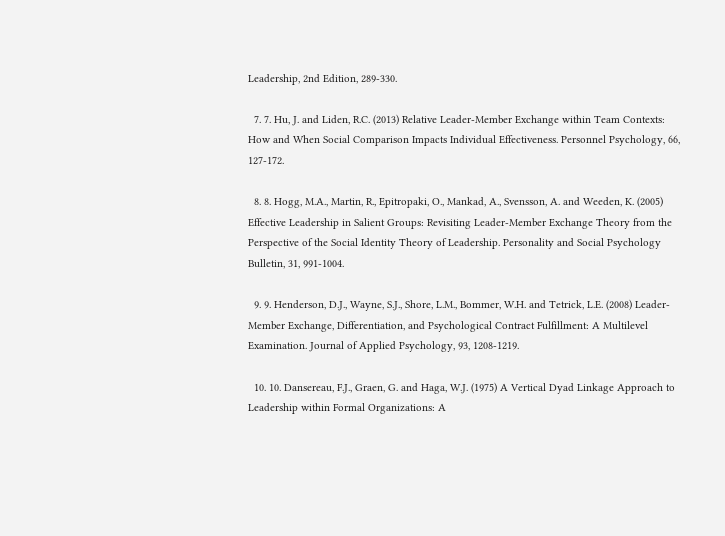Leadership, 2nd Edition, 289-330.

  7. 7. Hu, J. and Liden, R.C. (2013) Relative Leader-Member Exchange within Team Contexts: How and When Social Comparison Impacts Individual Effectiveness. Personnel Psychology, 66, 127-172.

  8. 8. Hogg, M.A., Martin, R., Epitropaki, O., Mankad, A., Svensson, A. and Weeden, K. (2005) Effective Leadership in Salient Groups: Revisiting Leader-Member Exchange Theory from the Perspective of the Social Identity Theory of Leadership. Personality and Social Psychology Bulletin, 31, 991-1004.

  9. 9. Henderson, D.J., Wayne, S.J., Shore, L.M., Bommer, W.H. and Tetrick, L.E. (2008) Leader-Member Exchange, Differentiation, and Psychological Contract Fulfillment: A Multilevel Examination. Journal of Applied Psychology, 93, 1208-1219.

  10. 10. Dansereau, F.J., Graen, G. and Haga, W.J. (1975) A Vertical Dyad Linkage Approach to Leadership within Formal Organizations: A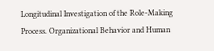Longitudinal Investigation of the Role-Making Process. Organizational Behavior and Human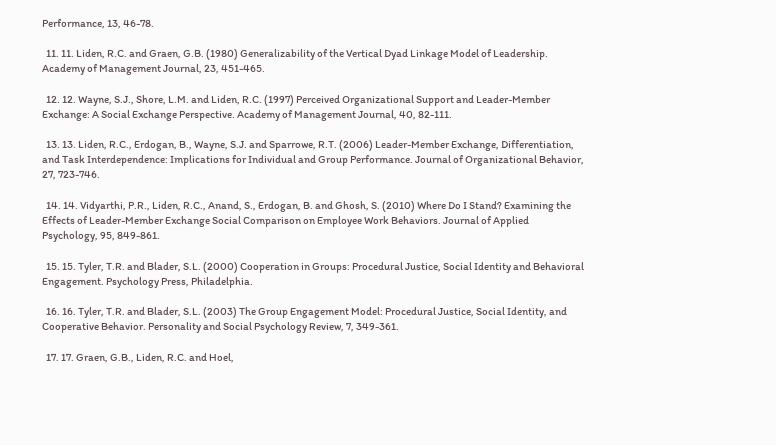Performance, 13, 46-78.

  11. 11. Liden, R.C. and Graen, G.B. (1980) Generalizability of the Vertical Dyad Linkage Model of Leadership. Academy of Management Journal, 23, 451-465.

  12. 12. Wayne, S.J., Shore, L.M. and Liden, R.C. (1997) Perceived Organizational Support and Leader-Member Exchange: A Social Exchange Perspective. Academy of Management Journal, 40, 82-111.

  13. 13. Liden, R.C., Erdogan, B., Wayne, S.J. and Sparrowe, R.T. (2006) Leader-Member Exchange, Differentiation, and Task Interdependence: Implications for Individual and Group Performance. Journal of Organizational Behavior, 27, 723-746.

  14. 14. Vidyarthi, P.R., Liden, R.C., Anand, S., Erdogan, B. and Ghosh, S. (2010) Where Do I Stand? Examining the Effects of Leader-Member Exchange Social Comparison on Employee Work Behaviors. Journal of Applied Psychology, 95, 849-861.

  15. 15. Tyler, T.R. and Blader, S.L. (2000) Cooperation in Groups: Procedural Justice, Social Identity and Behavioral Engagement. Psychology Press, Philadelphia.

  16. 16. Tyler, T.R. and Blader, S.L. (2003) The Group Engagement Model: Procedural Justice, Social Identity, and Cooperative Behavior. Personality and Social Psychology Review, 7, 349-361.

  17. 17. Graen, G.B., Liden, R.C. and Hoel,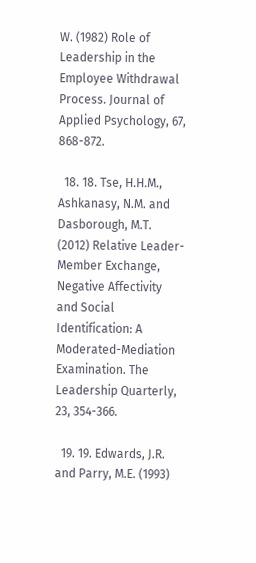W. (1982) Role of Leadership in the Employee Withdrawal Process. Journal of Applied Psychology, 67, 868-872.

  18. 18. Tse, H.H.M., Ashkanasy, N.M. and Dasborough, M.T. (2012) Relative Leader-Member Exchange, Negative Affectivity and Social Identification: A Moderated-Mediation Examination. The Leadership Quarterly, 23, 354-366.

  19. 19. Edwards, J.R. and Parry, M.E. (1993)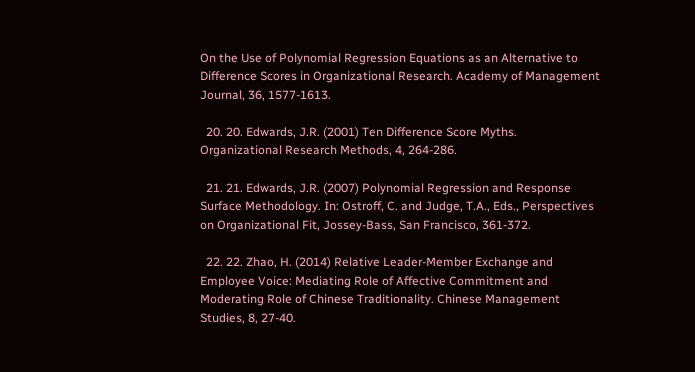On the Use of Polynomial Regression Equations as an Alternative to Difference Scores in Organizational Research. Academy of Management Journal, 36, 1577-1613.

  20. 20. Edwards, J.R. (2001) Ten Difference Score Myths. Organizational Research Methods, 4, 264-286.

  21. 21. Edwards, J.R. (2007) Polynomial Regression and Response Surface Methodology. In: Ostroff, C. and Judge, T.A., Eds., Perspectives on Organizational Fit, Jossey-Bass, San Francisco, 361-372.

  22. 22. Zhao, H. (2014) Relative Leader-Member Exchange and Employee Voice: Mediating Role of Affective Commitment and Moderating Role of Chinese Traditionality. Chinese Management Studies, 8, 27-40.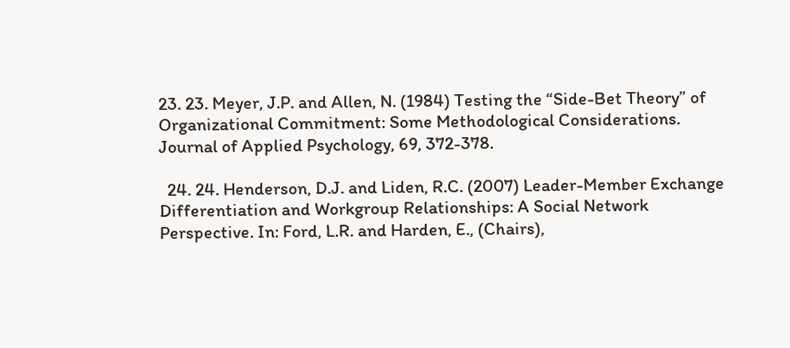23. 23. Meyer, J.P. and Allen, N. (1984) Testing the “Side-Bet Theory” of Organizational Commitment: Some Methodological Considerations. Journal of Applied Psychology, 69, 372-378.

  24. 24. Henderson, D.J. and Liden, R.C. (2007) Leader-Member Exchange Differentiation and Workgroup Relationships: A Social Network Perspective. In: Ford, L.R. and Harden, E., (Chairs),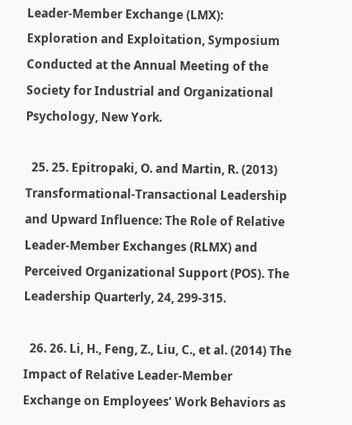Leader-Member Exchange (LMX): Exploration and Exploitation, Symposium Conducted at the Annual Meeting of the Society for Industrial and Organizational Psychology, New York.

  25. 25. Epitropaki, O. and Martin, R. (2013) Transformational-Transactional Leadership and Upward Influence: The Role of Relative Leader-Member Exchanges (RLMX) and Perceived Organizational Support (POS). The Leadership Quarterly, 24, 299-315.

  26. 26. Li, H., Feng, Z., Liu, C., et al. (2014) The Impact of Relative Leader-Member Exchange on Employees’ Work Behaviors as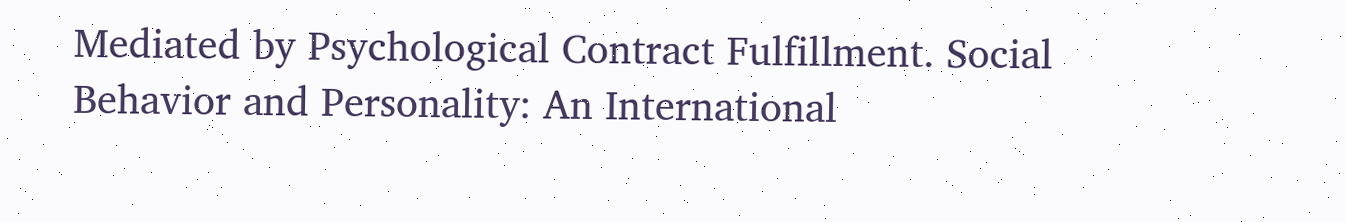Mediated by Psychological Contract Fulfillment. Social Behavior and Personality: An International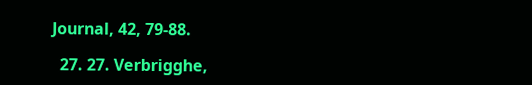Journal, 42, 79-88.

  27. 27. Verbrigghe,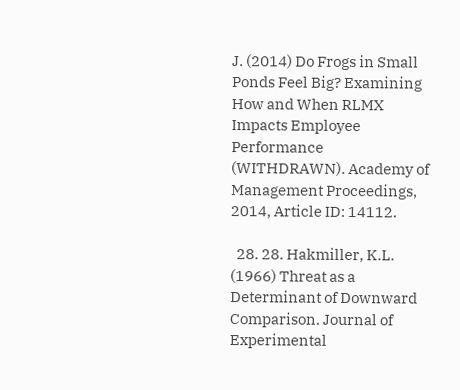J. (2014) Do Frogs in Small Ponds Feel Big? Examining How and When RLMX Impacts Employee Performance (WITHDRAWN). Academy of Management Proceedings, 2014, Article ID: 14112.

  28. 28. Hakmiller, K.L. (1966) Threat as a Determinant of Downward Comparison. Journal of Experimental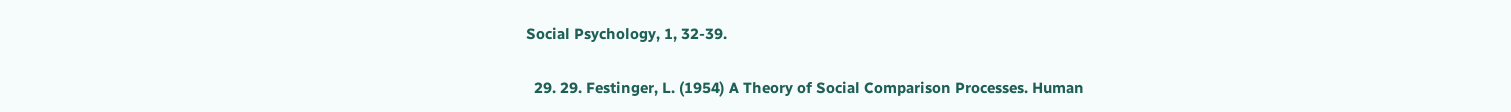Social Psychology, 1, 32-39.

  29. 29. Festinger, L. (1954) A Theory of Social Comparison Processes. Human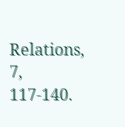Relations, 7, 117-140.